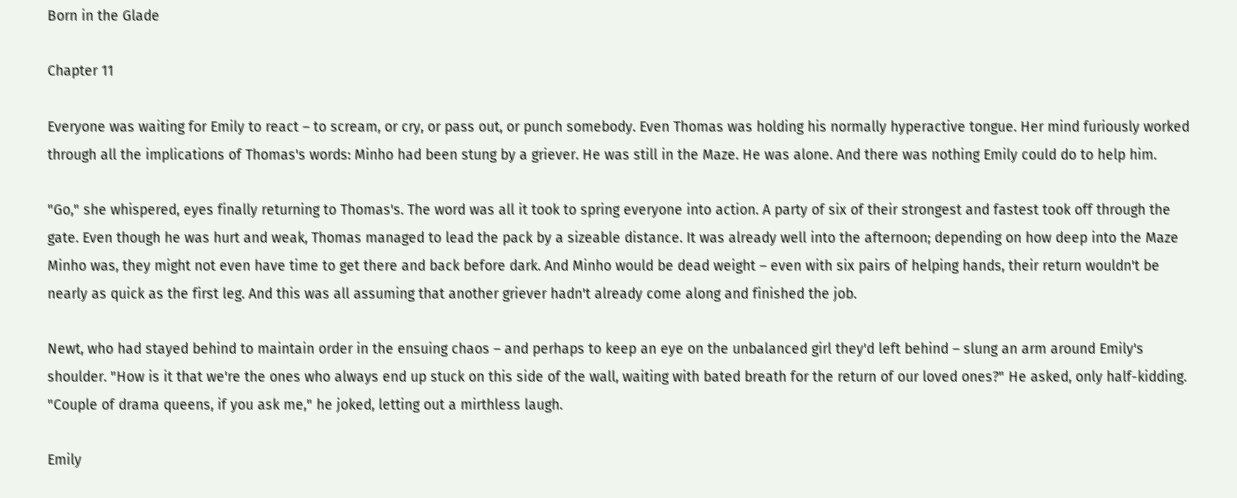Born in the Glade

Chapter 11

Everyone was waiting for Emily to react – to scream, or cry, or pass out, or punch somebody. Even Thomas was holding his normally hyperactive tongue. Her mind furiously worked through all the implications of Thomas's words: Minho had been stung by a griever. He was still in the Maze. He was alone. And there was nothing Emily could do to help him.

"Go," she whispered, eyes finally returning to Thomas's. The word was all it took to spring everyone into action. A party of six of their strongest and fastest took off through the gate. Even though he was hurt and weak, Thomas managed to lead the pack by a sizeable distance. It was already well into the afternoon; depending on how deep into the Maze Minho was, they might not even have time to get there and back before dark. And Minho would be dead weight – even with six pairs of helping hands, their return wouldn't be nearly as quick as the first leg. And this was all assuming that another griever hadn't already come along and finished the job.

Newt, who had stayed behind to maintain order in the ensuing chaos – and perhaps to keep an eye on the unbalanced girl they'd left behind – slung an arm around Emily's shoulder. "How is it that we're the ones who always end up stuck on this side of the wall, waiting with bated breath for the return of our loved ones?" He asked, only half-kidding. "Couple of drama queens, if you ask me," he joked, letting out a mirthless laugh.

Emily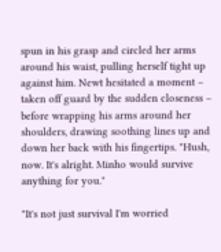spun in his grasp and circled her arms around his waist, pulling herself tight up against him. Newt hesitated a moment – taken off guard by the sudden closeness – before wrapping his arms around her shoulders, drawing soothing lines up and down her back with his fingertips. "Hush, now. It's alright. Minho would survive anything for you."

"It's not just survival I'm worried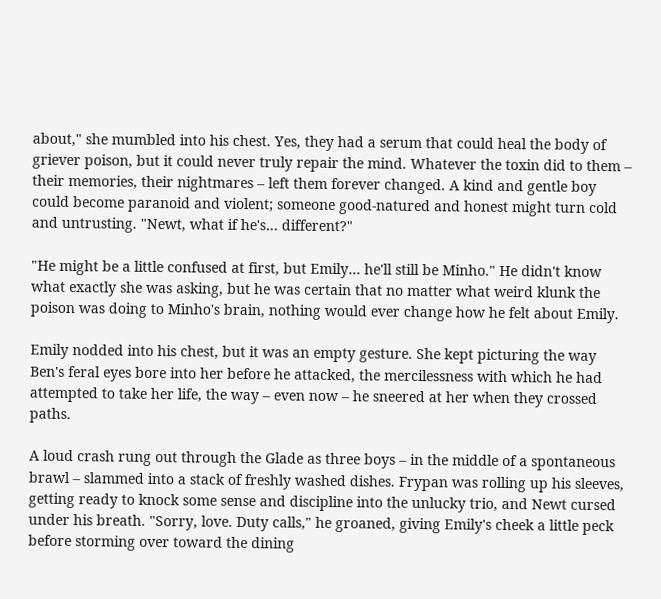about," she mumbled into his chest. Yes, they had a serum that could heal the body of griever poison, but it could never truly repair the mind. Whatever the toxin did to them – their memories, their nightmares – left them forever changed. A kind and gentle boy could become paranoid and violent; someone good-natured and honest might turn cold and untrusting. "Newt, what if he's… different?"

"He might be a little confused at first, but Emily… he'll still be Minho." He didn't know what exactly she was asking, but he was certain that no matter what weird klunk the poison was doing to Minho's brain, nothing would ever change how he felt about Emily.

Emily nodded into his chest, but it was an empty gesture. She kept picturing the way Ben's feral eyes bore into her before he attacked, the mercilessness with which he had attempted to take her life, the way – even now – he sneered at her when they crossed paths.

A loud crash rung out through the Glade as three boys – in the middle of a spontaneous brawl – slammed into a stack of freshly washed dishes. Frypan was rolling up his sleeves, getting ready to knock some sense and discipline into the unlucky trio, and Newt cursed under his breath. "Sorry, love. Duty calls," he groaned, giving Emily's cheek a little peck before storming over toward the dining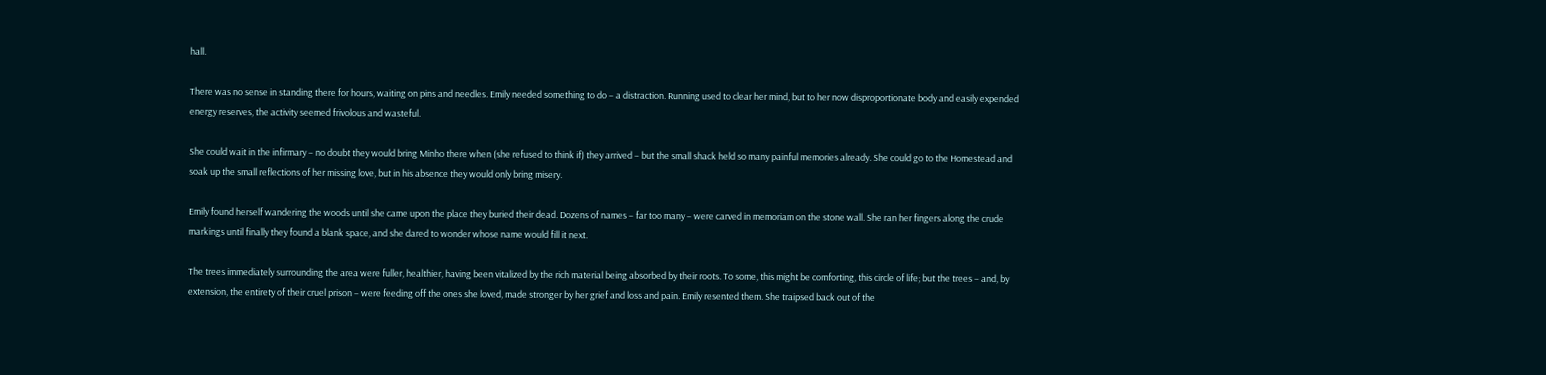hall.

There was no sense in standing there for hours, waiting on pins and needles. Emily needed something to do – a distraction. Running used to clear her mind, but to her now disproportionate body and easily expended energy reserves, the activity seemed frivolous and wasteful.

She could wait in the infirmary – no doubt they would bring Minho there when (she refused to think if) they arrived – but the small shack held so many painful memories already. She could go to the Homestead and soak up the small reflections of her missing love, but in his absence they would only bring misery.

Emily found herself wandering the woods until she came upon the place they buried their dead. Dozens of names – far too many – were carved in memoriam on the stone wall. She ran her fingers along the crude markings until finally they found a blank space, and she dared to wonder whose name would fill it next.

The trees immediately surrounding the area were fuller, healthier, having been vitalized by the rich material being absorbed by their roots. To some, this might be comforting, this circle of life; but the trees – and, by extension, the entirety of their cruel prison – were feeding off the ones she loved, made stronger by her grief and loss and pain. Emily resented them. She traipsed back out of the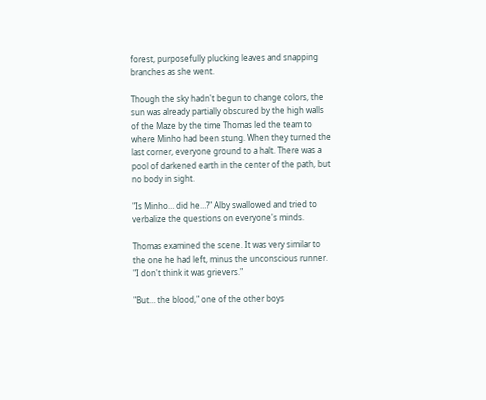forest, purposefully plucking leaves and snapping branches as she went.

Though the sky hadn't begun to change colors, the sun was already partially obscured by the high walls of the Maze by the time Thomas led the team to where Minho had been stung. When they turned the last corner, everyone ground to a halt. There was a pool of darkened earth in the center of the path, but no body in sight.

"Is Minho… did he…?" Alby swallowed and tried to verbalize the questions on everyone's minds.

Thomas examined the scene. It was very similar to the one he had left, minus the unconscious runner. "I don't think it was grievers."

"But… the blood," one of the other boys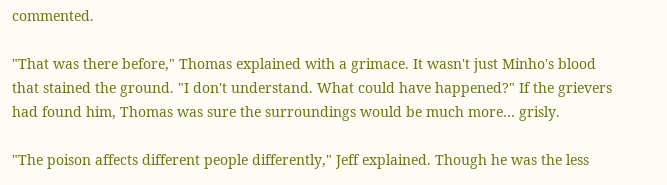commented.

"That was there before," Thomas explained with a grimace. It wasn't just Minho's blood that stained the ground. "I don't understand. What could have happened?" If the grievers had found him, Thomas was sure the surroundings would be much more… grisly.

"The poison affects different people differently," Jeff explained. Though he was the less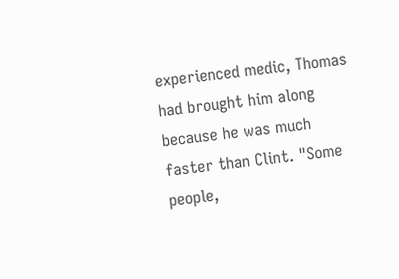experienced medic, Thomas had brought him along because he was much faster than Clint. "Some people,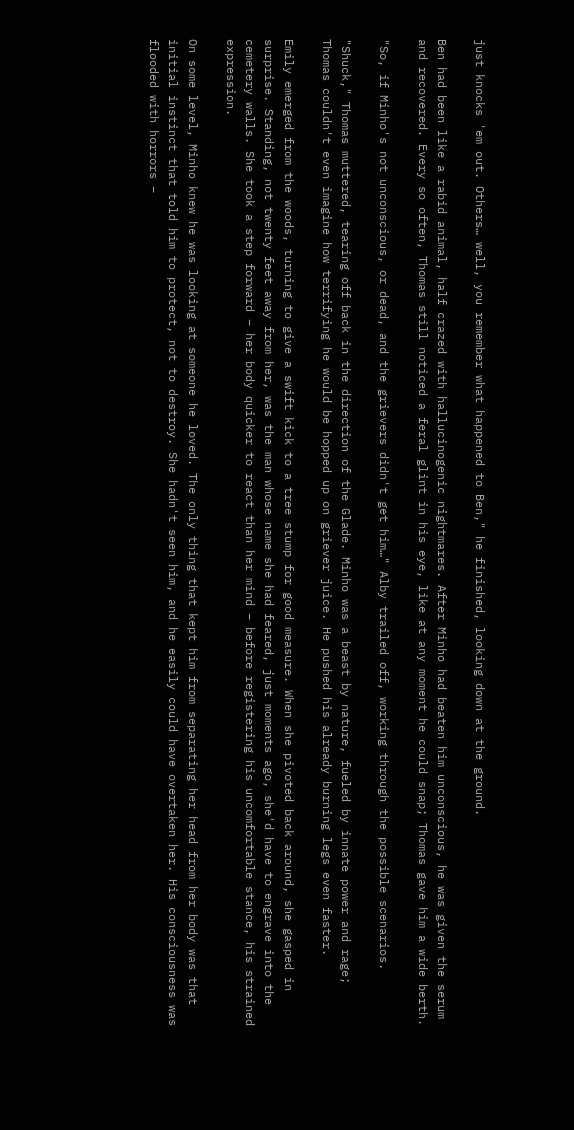just knocks 'em out. Others… well, you remember what happened to Ben," he finished, looking down at the ground.

Ben had been like a rabid animal, half crazed with hallucinogenic nightmares. After Minho had beaten him unconscious, he was given the serum and recovered. Every so often, Thomas still noticed a feral glint in his eye, like at any moment he could snap; Thomas gave him a wide berth.

"So, if Minho's not unconscious, or dead, and the grievers didn't get him…" Alby trailed off, working through the possible scenarios.

"Shuck," Thomas muttered, tearing off back in the direction of the Glade. Minho was a beast by nature, fueled by innate power and rage; Thomas couldn't even imagine how terrifying he would be hopped up on griever juice. He pushed his already burning legs even faster.

Emily emerged from the woods, turning to give a swift kick to a tree stump for good measure. When she pivoted back around, she gasped in surprise. Standing, not twenty feet away from her, was the man whose name she had feared, just moments ago, she'd have to engrave into the cemetery walls. She took a step forward – her body quicker to react than her mind – before registering his uncomfortable stance, his strained expression.

On some level, Minho knew he was looking at someone he loved. The only thing that kept him from separating her head from her body was that initial instinct that told him to protect, not to destroy. She hadn't seen him, and he easily could have overtaken her. His consciousness was flooded with horrors –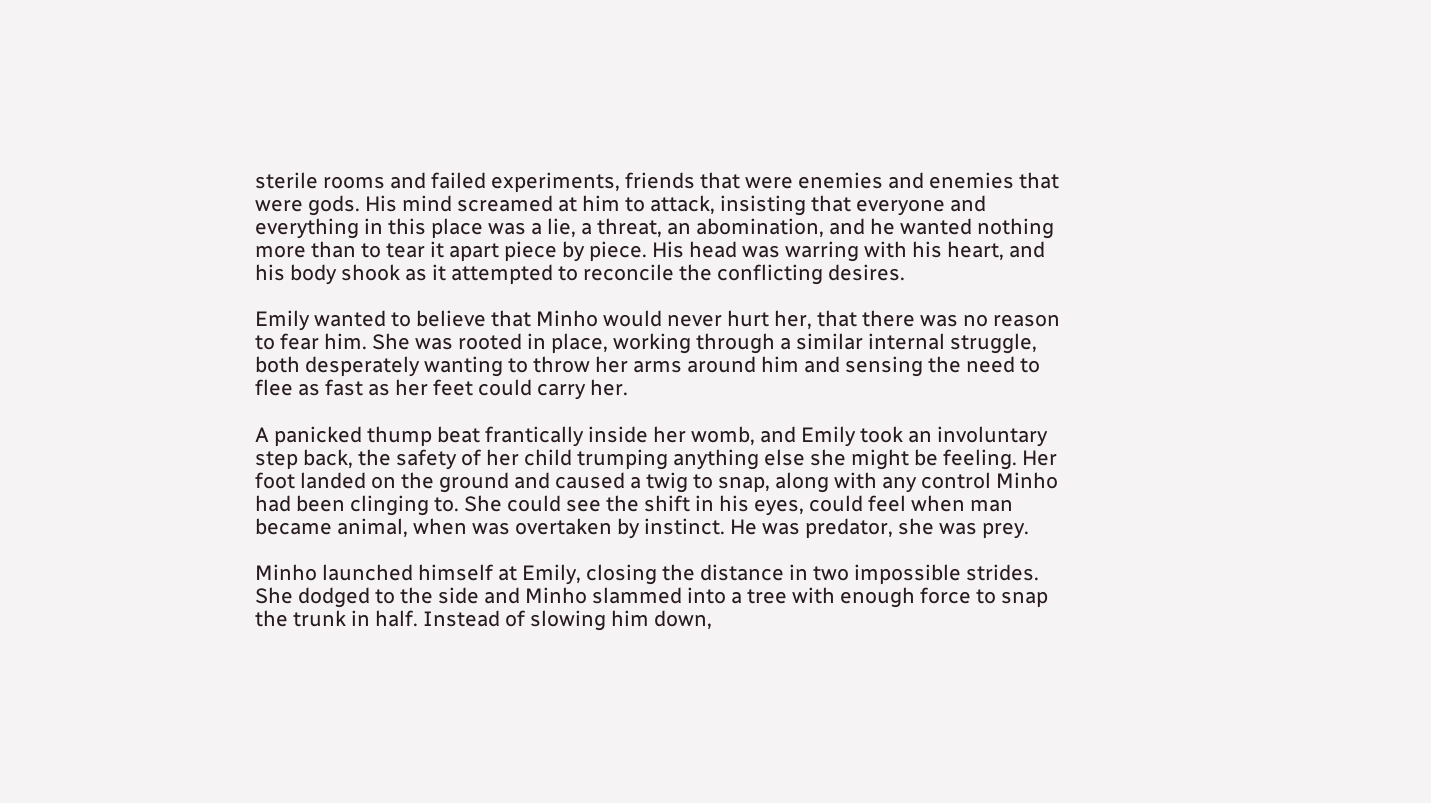sterile rooms and failed experiments, friends that were enemies and enemies that were gods. His mind screamed at him to attack, insisting that everyone and everything in this place was a lie, a threat, an abomination, and he wanted nothing more than to tear it apart piece by piece. His head was warring with his heart, and his body shook as it attempted to reconcile the conflicting desires.

Emily wanted to believe that Minho would never hurt her, that there was no reason to fear him. She was rooted in place, working through a similar internal struggle, both desperately wanting to throw her arms around him and sensing the need to flee as fast as her feet could carry her.

A panicked thump beat frantically inside her womb, and Emily took an involuntary step back, the safety of her child trumping anything else she might be feeling. Her foot landed on the ground and caused a twig to snap, along with any control Minho had been clinging to. She could see the shift in his eyes, could feel when man became animal, when was overtaken by instinct. He was predator, she was prey.

Minho launched himself at Emily, closing the distance in two impossible strides. She dodged to the side and Minho slammed into a tree with enough force to snap the trunk in half. Instead of slowing him down,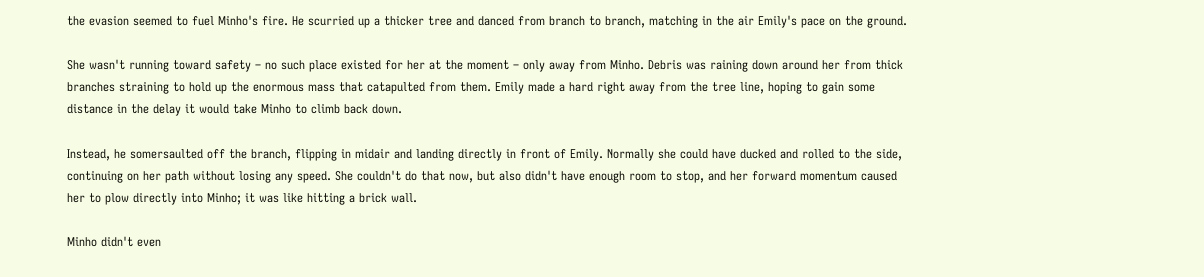the evasion seemed to fuel Minho's fire. He scurried up a thicker tree and danced from branch to branch, matching in the air Emily's pace on the ground.

She wasn't running toward safety – no such place existed for her at the moment – only away from Minho. Debris was raining down around her from thick branches straining to hold up the enormous mass that catapulted from them. Emily made a hard right away from the tree line, hoping to gain some distance in the delay it would take Minho to climb back down.

Instead, he somersaulted off the branch, flipping in midair and landing directly in front of Emily. Normally she could have ducked and rolled to the side, continuing on her path without losing any speed. She couldn't do that now, but also didn't have enough room to stop, and her forward momentum caused her to plow directly into Minho; it was like hitting a brick wall.

Minho didn't even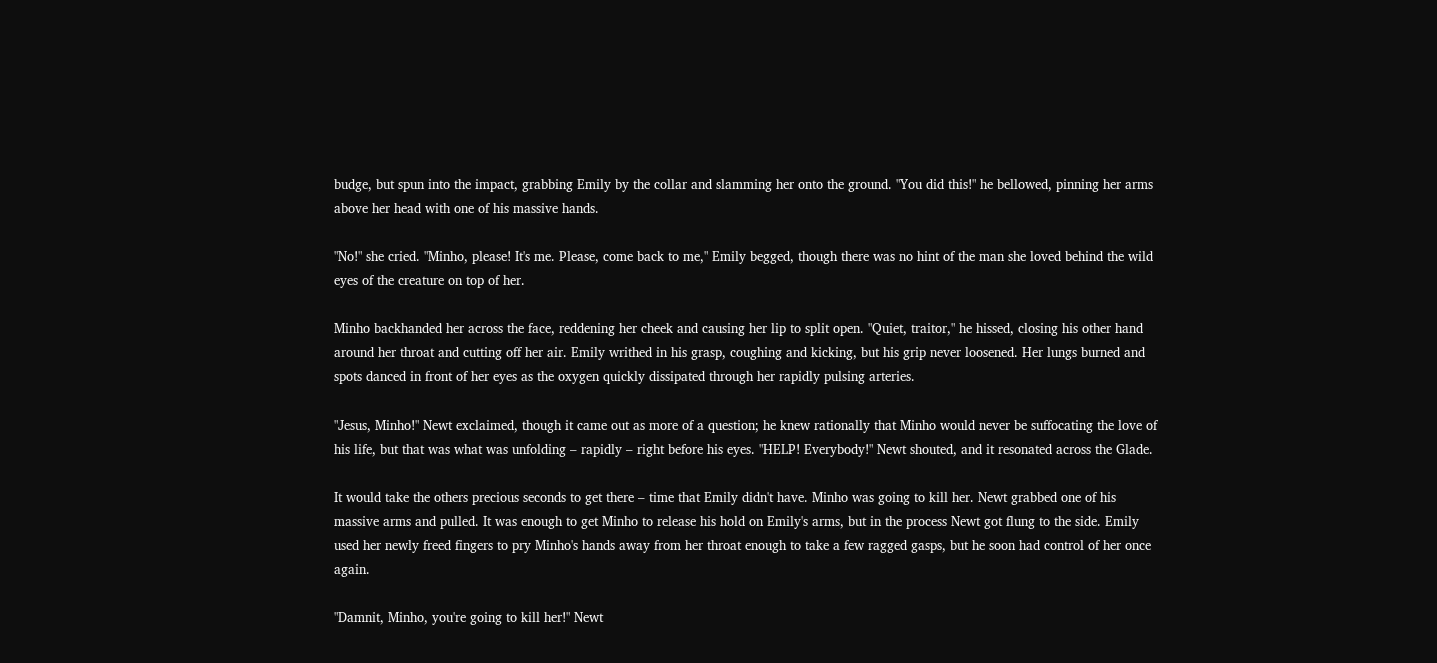budge, but spun into the impact, grabbing Emily by the collar and slamming her onto the ground. "You did this!" he bellowed, pinning her arms above her head with one of his massive hands.

"No!" she cried. "Minho, please! It's me. Please, come back to me," Emily begged, though there was no hint of the man she loved behind the wild eyes of the creature on top of her.

Minho backhanded her across the face, reddening her cheek and causing her lip to split open. "Quiet, traitor," he hissed, closing his other hand around her throat and cutting off her air. Emily writhed in his grasp, coughing and kicking, but his grip never loosened. Her lungs burned and spots danced in front of her eyes as the oxygen quickly dissipated through her rapidly pulsing arteries.

"Jesus, Minho!" Newt exclaimed, though it came out as more of a question; he knew rationally that Minho would never be suffocating the love of his life, but that was what was unfolding – rapidly – right before his eyes. "HELP! Everybody!" Newt shouted, and it resonated across the Glade.

It would take the others precious seconds to get there – time that Emily didn't have. Minho was going to kill her. Newt grabbed one of his massive arms and pulled. It was enough to get Minho to release his hold on Emily's arms, but in the process Newt got flung to the side. Emily used her newly freed fingers to pry Minho's hands away from her throat enough to take a few ragged gasps, but he soon had control of her once again.

"Damnit, Minho, you're going to kill her!" Newt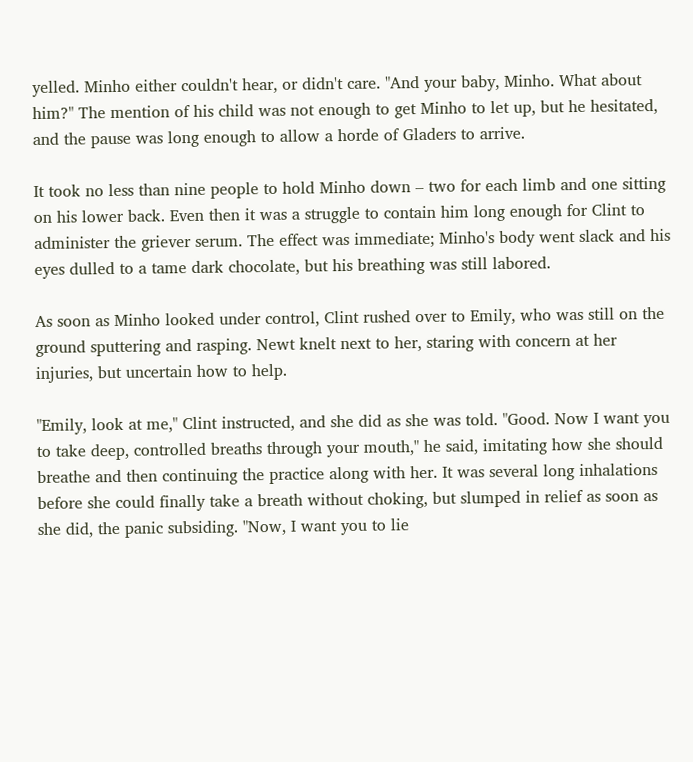yelled. Minho either couldn't hear, or didn't care. "And your baby, Minho. What about him?" The mention of his child was not enough to get Minho to let up, but he hesitated, and the pause was long enough to allow a horde of Gladers to arrive.

It took no less than nine people to hold Minho down – two for each limb and one sitting on his lower back. Even then it was a struggle to contain him long enough for Clint to administer the griever serum. The effect was immediate; Minho's body went slack and his eyes dulled to a tame dark chocolate, but his breathing was still labored.

As soon as Minho looked under control, Clint rushed over to Emily, who was still on the ground sputtering and rasping. Newt knelt next to her, staring with concern at her injuries, but uncertain how to help.

"Emily, look at me," Clint instructed, and she did as she was told. "Good. Now I want you to take deep, controlled breaths through your mouth," he said, imitating how she should breathe and then continuing the practice along with her. It was several long inhalations before she could finally take a breath without choking, but slumped in relief as soon as she did, the panic subsiding. "Now, I want you to lie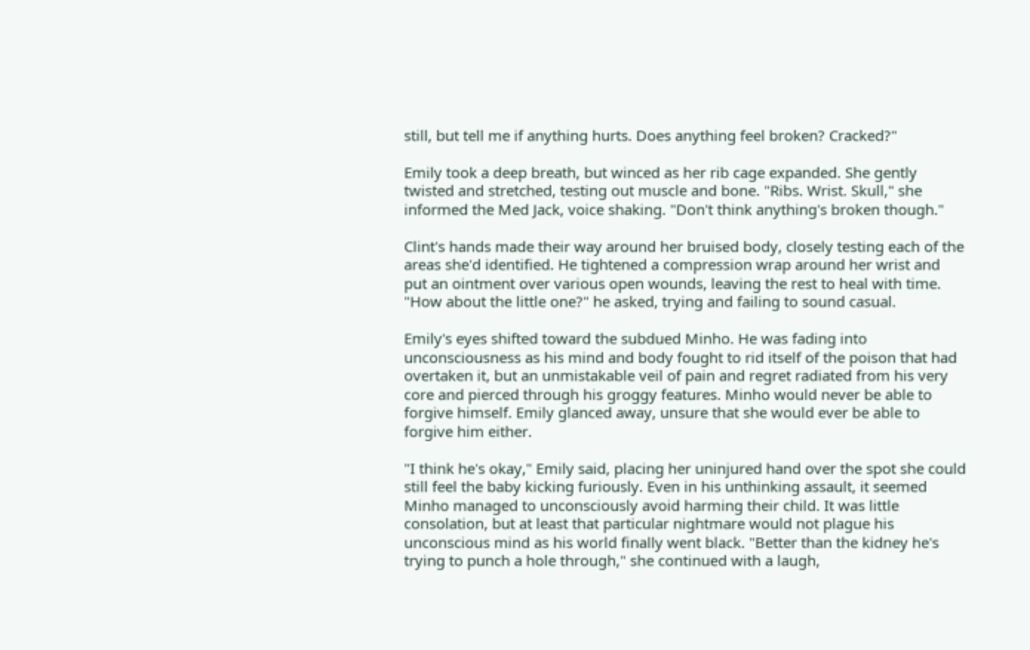still, but tell me if anything hurts. Does anything feel broken? Cracked?"

Emily took a deep breath, but winced as her rib cage expanded. She gently twisted and stretched, testing out muscle and bone. "Ribs. Wrist. Skull," she informed the Med Jack, voice shaking. "Don't think anything's broken though."

Clint's hands made their way around her bruised body, closely testing each of the areas she'd identified. He tightened a compression wrap around her wrist and put an ointment over various open wounds, leaving the rest to heal with time. "How about the little one?" he asked, trying and failing to sound casual.

Emily's eyes shifted toward the subdued Minho. He was fading into unconsciousness as his mind and body fought to rid itself of the poison that had overtaken it, but an unmistakable veil of pain and regret radiated from his very core and pierced through his groggy features. Minho would never be able to forgive himself. Emily glanced away, unsure that she would ever be able to forgive him either.

"I think he's okay," Emily said, placing her uninjured hand over the spot she could still feel the baby kicking furiously. Even in his unthinking assault, it seemed Minho managed to unconsciously avoid harming their child. It was little consolation, but at least that particular nightmare would not plague his unconscious mind as his world finally went black. "Better than the kidney he's trying to punch a hole through," she continued with a laugh,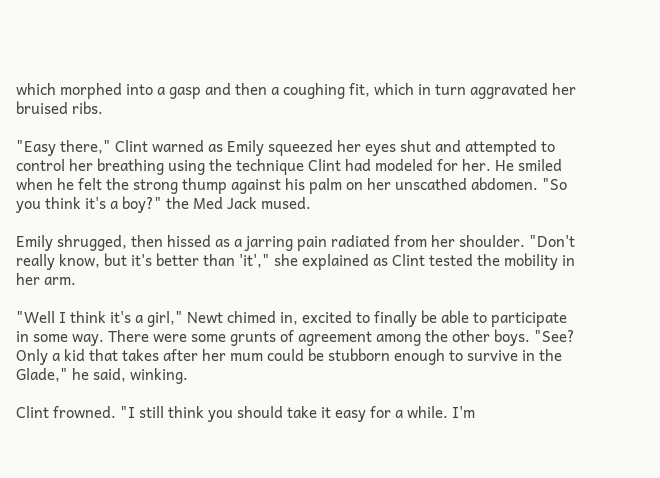which morphed into a gasp and then a coughing fit, which in turn aggravated her bruised ribs.

"Easy there," Clint warned as Emily squeezed her eyes shut and attempted to control her breathing using the technique Clint had modeled for her. He smiled when he felt the strong thump against his palm on her unscathed abdomen. "So you think it's a boy?" the Med Jack mused.

Emily shrugged, then hissed as a jarring pain radiated from her shoulder. "Don't really know, but it's better than 'it'," she explained as Clint tested the mobility in her arm.

"Well I think it's a girl," Newt chimed in, excited to finally be able to participate in some way. There were some grunts of agreement among the other boys. "See? Only a kid that takes after her mum could be stubborn enough to survive in the Glade," he said, winking.

Clint frowned. "I still think you should take it easy for a while. I'm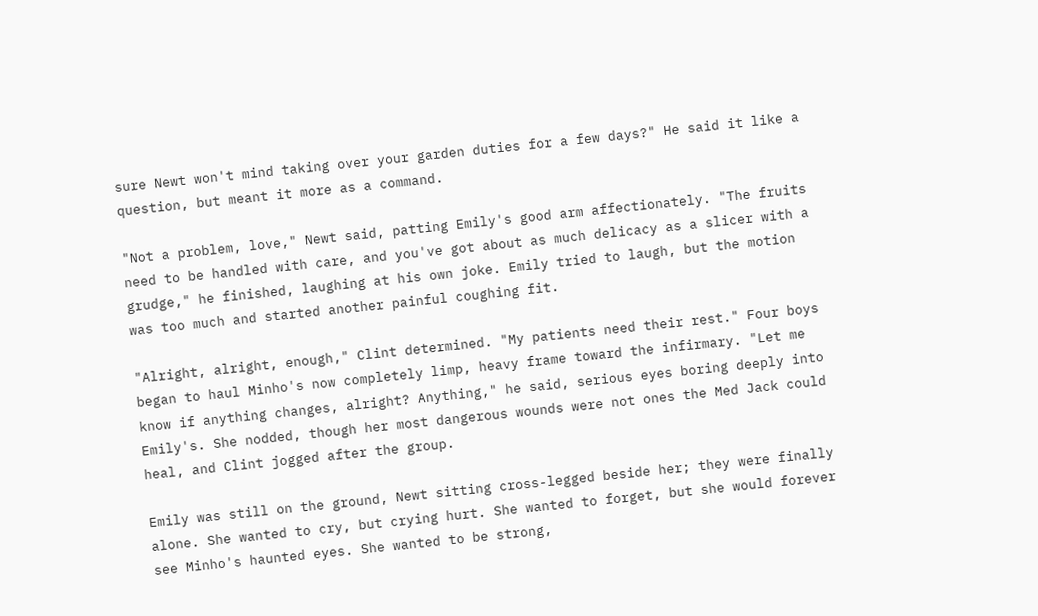sure Newt won't mind taking over your garden duties for a few days?" He said it like a question, but meant it more as a command.

"Not a problem, love," Newt said, patting Emily's good arm affectionately. "The fruits need to be handled with care, and you've got about as much delicacy as a slicer with a grudge," he finished, laughing at his own joke. Emily tried to laugh, but the motion was too much and started another painful coughing fit.

"Alright, alright, enough," Clint determined. "My patients need their rest." Four boys began to haul Minho's now completely limp, heavy frame toward the infirmary. "Let me know if anything changes, alright? Anything," he said, serious eyes boring deeply into Emily's. She nodded, though her most dangerous wounds were not ones the Med Jack could heal, and Clint jogged after the group.

Emily was still on the ground, Newt sitting cross-legged beside her; they were finally alone. She wanted to cry, but crying hurt. She wanted to forget, but she would forever see Minho's haunted eyes. She wanted to be strong,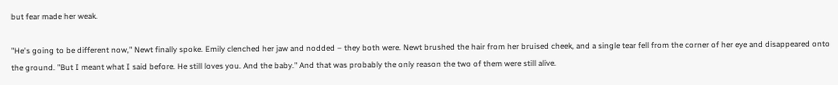but fear made her weak.

"He's going to be different now," Newt finally spoke. Emily clenched her jaw and nodded – they both were. Newt brushed the hair from her bruised cheek, and a single tear fell from the corner of her eye and disappeared onto the ground. "But I meant what I said before. He still loves you. And the baby." And that was probably the only reason the two of them were still alive.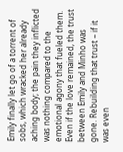Emily finally let go of a torrent of sobs, which wracked her already aching body; the pain they inflicted was nothing compared to the emotional agony that fueled them. Even if the love remained, the trust between Emily and Minho was gone. Rebuilding that trust – if it was even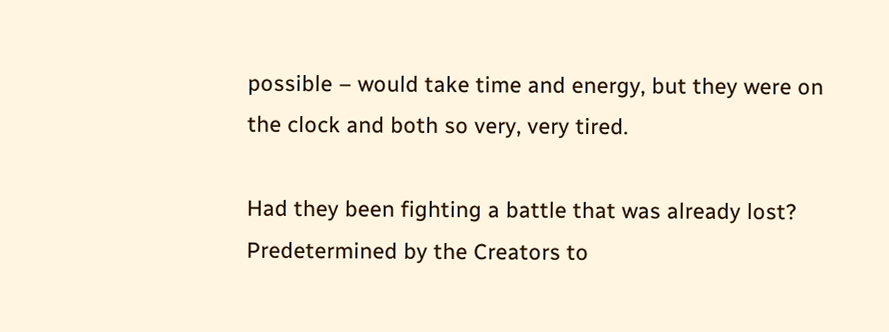possible – would take time and energy, but they were on the clock and both so very, very tired.

Had they been fighting a battle that was already lost? Predetermined by the Creators to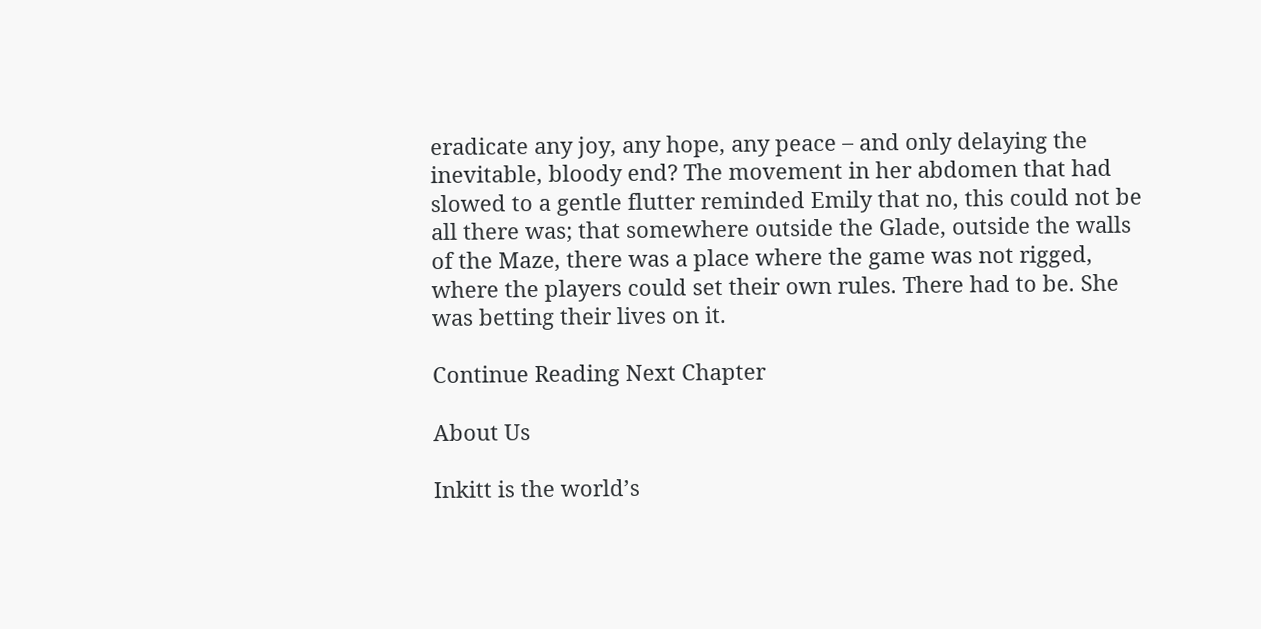eradicate any joy, any hope, any peace – and only delaying the inevitable, bloody end? The movement in her abdomen that had slowed to a gentle flutter reminded Emily that no, this could not be all there was; that somewhere outside the Glade, outside the walls of the Maze, there was a place where the game was not rigged, where the players could set their own rules. There had to be. She was betting their lives on it.

Continue Reading Next Chapter

About Us

Inkitt is the world’s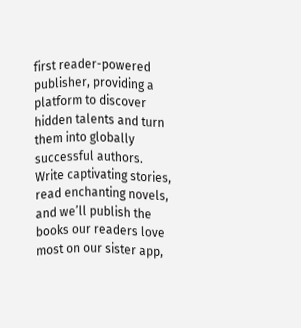first reader-powered publisher, providing a platform to discover hidden talents and turn them into globally successful authors. Write captivating stories, read enchanting novels, and we’ll publish the books our readers love most on our sister app,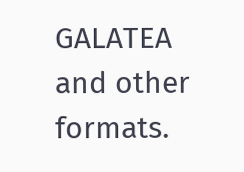GALATEA and other formats.